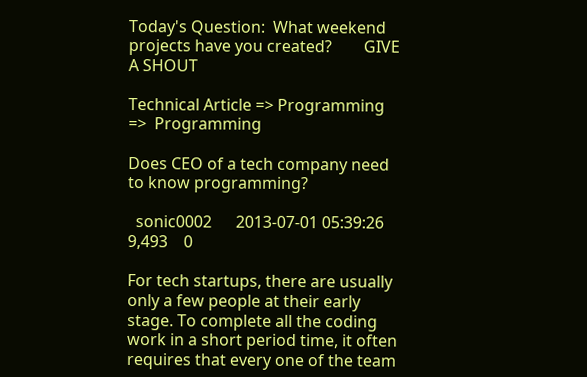Today's Question:  What weekend projects have you created?        GIVE A SHOUT

Technical Article => Programming =>  Programming

Does CEO of a tech company need to know programming?

  sonic0002      2013-07-01 05:39:26      9,493    0

For tech startups, there are usually only a few people at their early stage. To complete all the coding work in a short period time, it often requires that every one of the team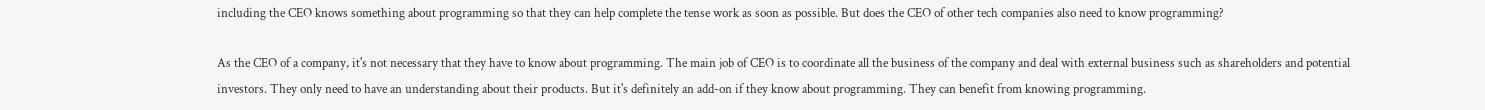including the CEO knows something about programming so that they can help complete the tense work as soon as possible. But does the CEO of other tech companies also need to know programming?

As the CEO of a company, it's not necessary that they have to know about programming. The main job of CEO is to coordinate all the business of the company and deal with external business such as shareholders and potential investors. They only need to have an understanding about their products. But it's definitely an add-on if they know about programming. They can benefit from knowing programming.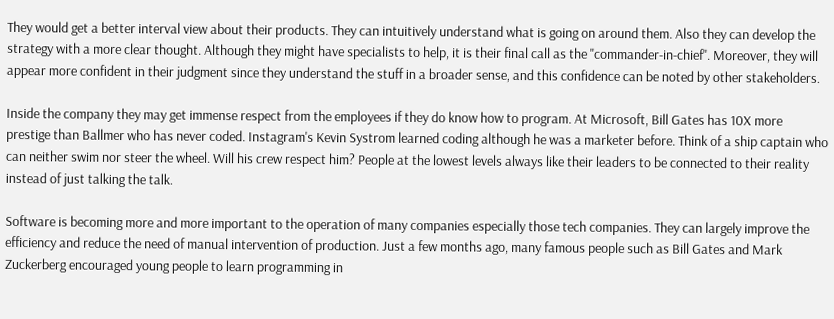They would get a better interval view about their products. They can intuitively understand what is going on around them. Also they can develop the strategy with a more clear thought. Although they might have specialists to help, it is their final call as the "commander-in-chief". Moreover, they will appear more confident in their judgment since they understand the stuff in a broader sense, and this confidence can be noted by other stakeholders.

Inside the company they may get immense respect from the employees if they do know how to program. At Microsoft, Bill Gates has 10X more prestige than Ballmer who has never coded. Instagram's Kevin Systrom learned coding although he was a marketer before. Think of a ship captain who can neither swim nor steer the wheel. Will his crew respect him? People at the lowest levels always like their leaders to be connected to their reality instead of just talking the talk.

Software is becoming more and more important to the operation of many companies especially those tech companies. They can largely improve the efficiency and reduce the need of manual intervention of production. Just a few months ago, many famous people such as Bill Gates and Mark Zuckerberg encouraged young people to learn programming in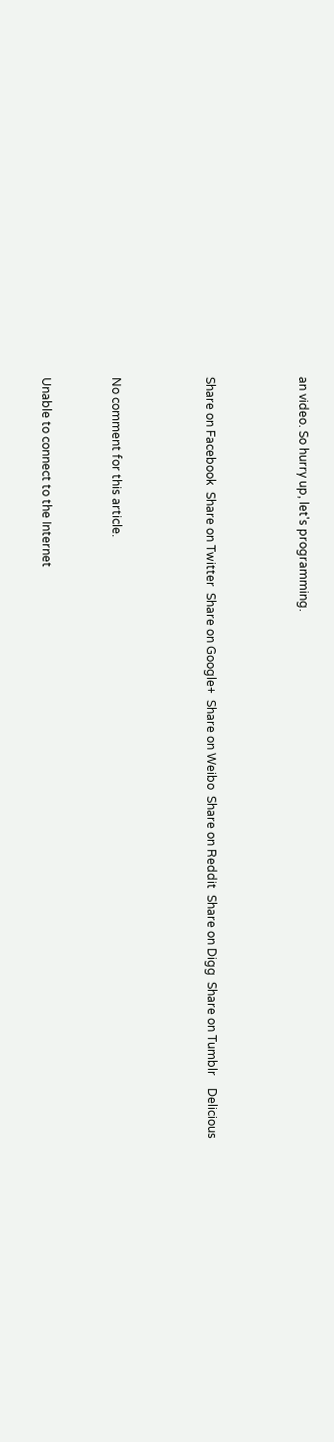an video. So hurry up, let's programming.



Share on Facebook  Share on Twitter  Share on Google+  Share on Weibo  Share on Reddit  Share on Digg  Share on Tumblr    Delicious



No comment for this article.


Unable to connect to the Internet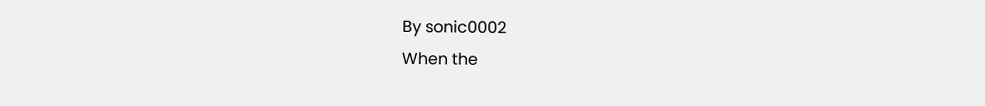By sonic0002
When the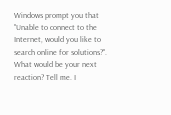Windows prompt you that "Unable to connect to the Internet, would you like to search online for solutions?". What would be your next reaction? Tell me. I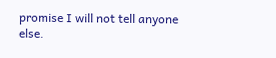promise I will not tell anyone else.